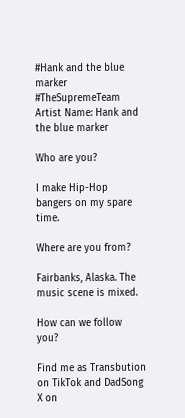#Hank and the blue marker #TheSupremeTeam
Artist Name: Hank and the blue marker

Who are you?

I make Hip-Hop bangers on my spare time.

Where are you from?

Fairbanks, Alaska. The music scene is mixed.

How can we follow you?

Find me as Transbution on TikTok and DadSong X on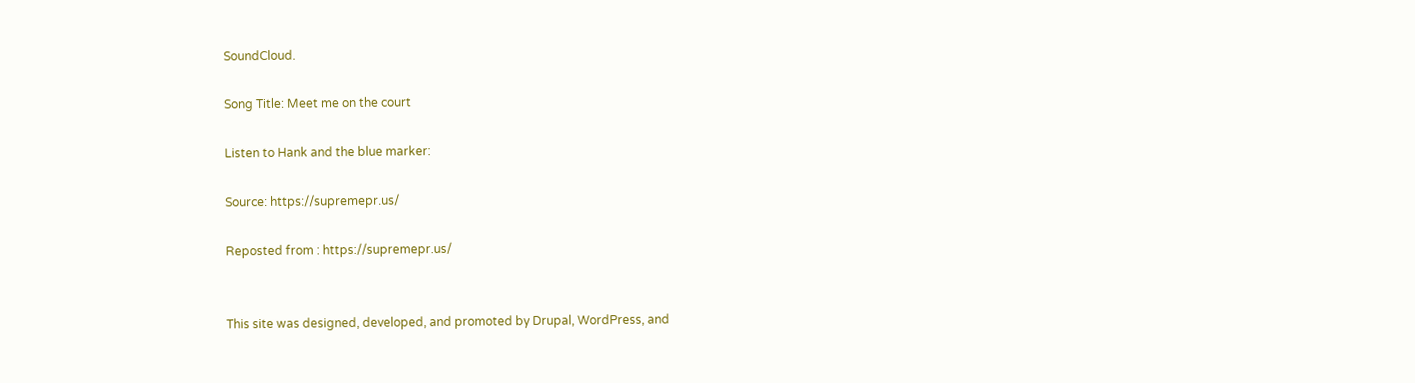SoundCloud.

Song Title: Meet me on the court

Listen to Hank and the blue marker:

Source: https://supremepr.us/

Reposted from : https://supremepr.us/


This site was designed, developed, and promoted by Drupal, WordPress, and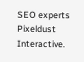SEO experts Pixeldust Interactive.